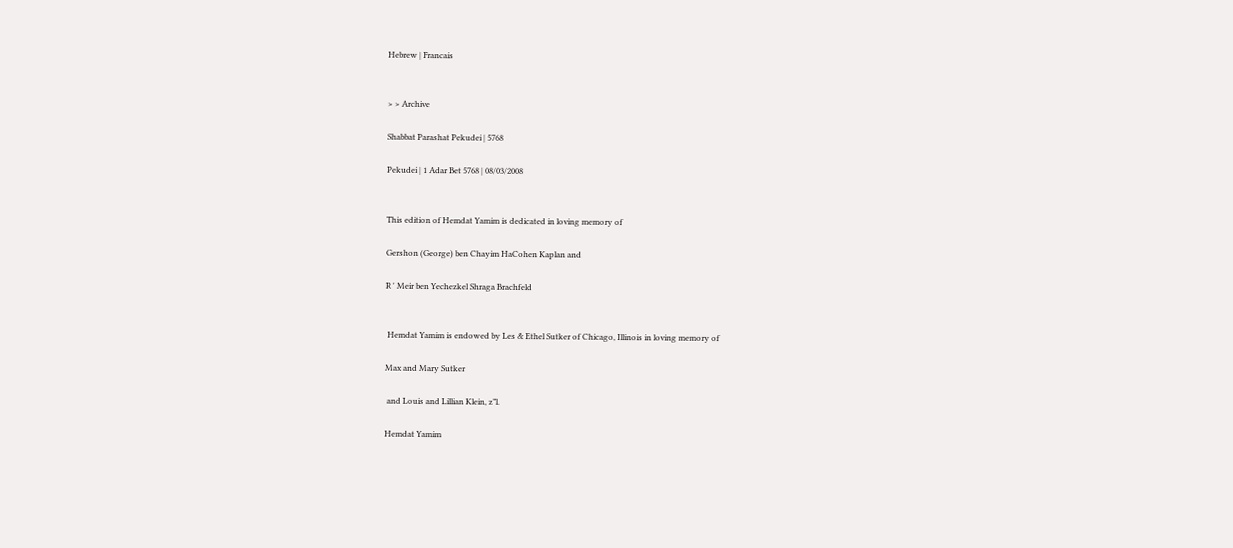Hebrew | Francais


> > Archive

Shabbat Parashat Pekudei | 5768

Pekudei | 1 Adar Bet 5768 | 08/03/2008


This edition of Hemdat Yamim is dedicated in loving memory of

Gershon (George) ben Chayim HaCohen Kaplan and

R ' Meir ben Yechezkel Shraga Brachfeld


 Hemdat Yamim is endowed by Les & Ethel Sutker of Chicago, Illinois in loving memory of

Max and Mary Sutker

 and Louis and Lillian Klein, z”l.

Hemdat Yamim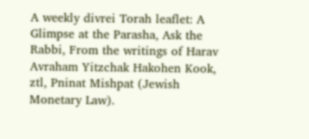A weekly divrei Torah leaflet: A Glimpse at the Parasha, Ask the Rabbi, From the writings of Harav Avraham Yitzchak Hakohen Kook, ztl, Pninat Mishpat (Jewish Monetary Law).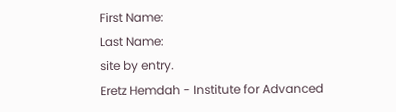First Name:
Last Name:
site by entry.
Eretz Hemdah - Institute for Advanced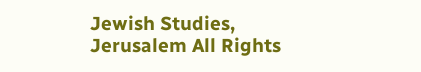Jewish Studies, Jerusalem All Rights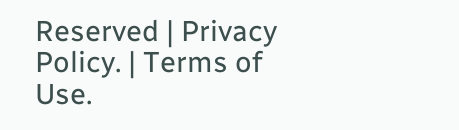Reserved | Privacy Policy. | Terms of Use.